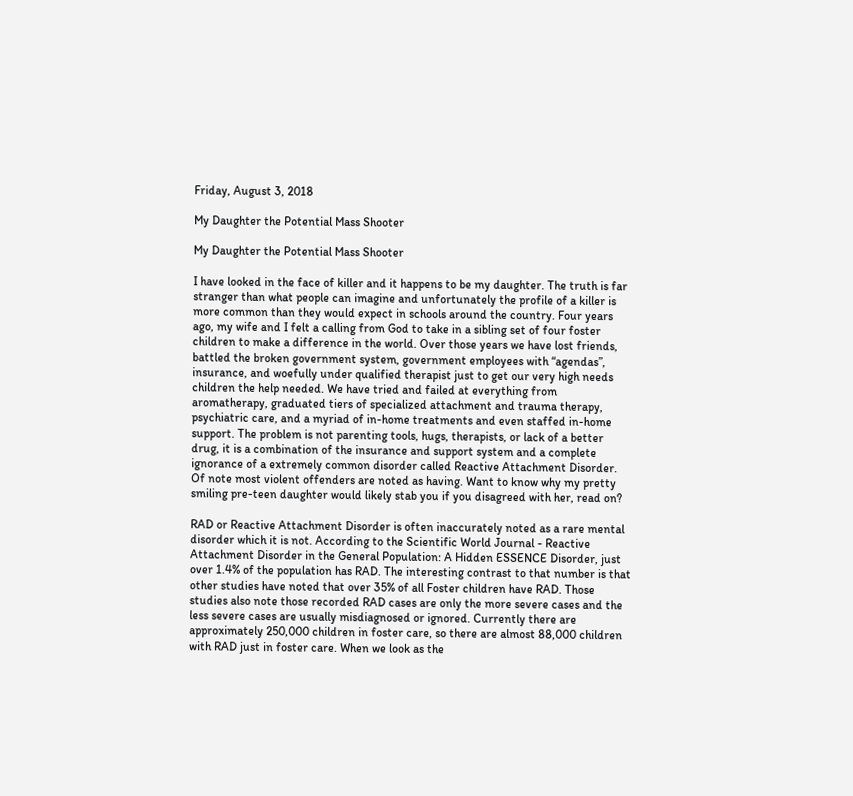Friday, August 3, 2018

My Daughter the Potential Mass Shooter

My Daughter the Potential Mass Shooter

I have looked in the face of killer and it happens to be my daughter. The truth is far stranger than what people can imagine and unfortunately the profile of a killer is more common than they would expect in schools around the country. Four years ago, my wife and I felt a calling from God to take in a sibling set of four foster children to make a difference in the world. Over those years we have lost friends, battled the broken government system, government employees with “agendas”, insurance, and woefully under qualified therapist just to get our very high needs children the help needed. We have tried and failed at everything from aromatherapy, graduated tiers of specialized attachment and trauma therapy, psychiatric care, and a myriad of in-home treatments and even staffed in-home support. The problem is not parenting tools, hugs, therapists, or lack of a better drug, it is a combination of the insurance and support system and a complete ignorance of a extremely common disorder called Reactive Attachment Disorder. Of note most violent offenders are noted as having. Want to know why my pretty smiling pre-teen daughter would likely stab you if you disagreed with her, read on?

RAD or Reactive Attachment Disorder is often inaccurately noted as a rare mental disorder which it is not. According to the Scientific World Journal - Reactive Attachment Disorder in the General Population: A Hidden ESSENCE Disorder, just over 1.4% of the population has RAD. The interesting contrast to that number is that other studies have noted that over 35% of all Foster children have RAD. Those studies also note those recorded RAD cases are only the more severe cases and the less severe cases are usually misdiagnosed or ignored. Currently there are approximately 250,000 children in foster care, so there are almost 88,000 children with RAD just in foster care. When we look as the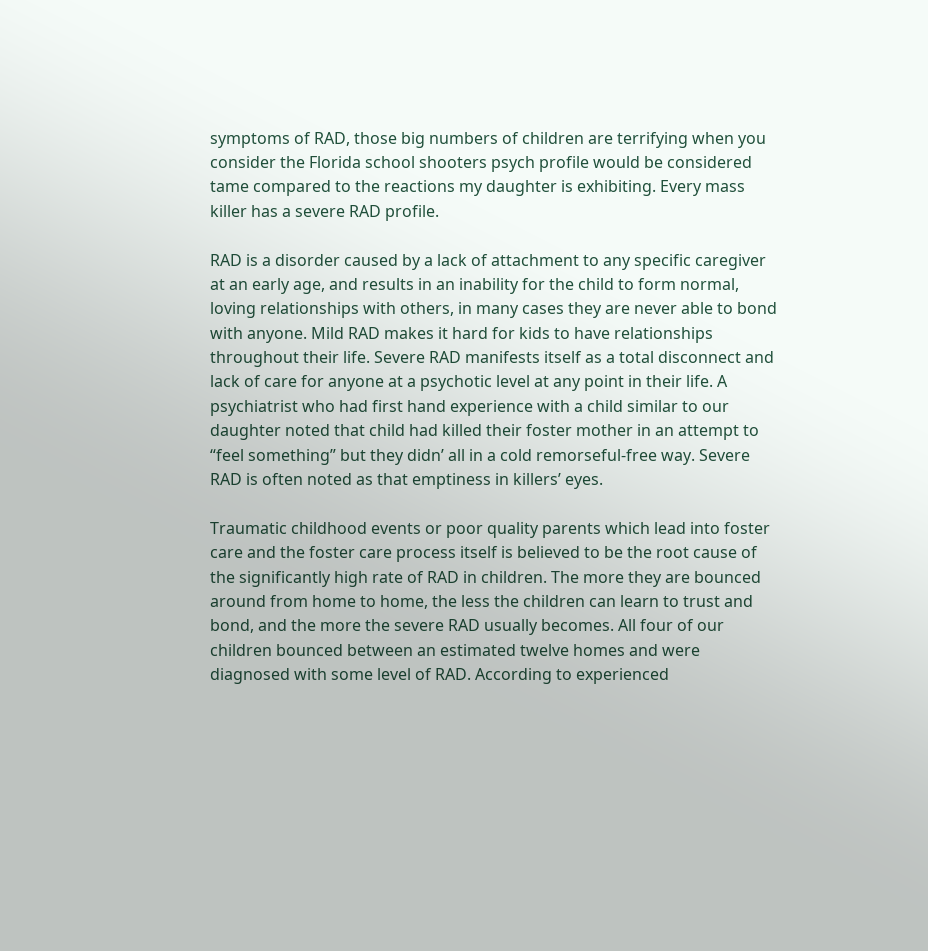symptoms of RAD, those big numbers of children are terrifying when you consider the Florida school shooters psych profile would be considered tame compared to the reactions my daughter is exhibiting. Every mass killer has a severe RAD profile.

RAD is a disorder caused by a lack of attachment to any specific caregiver at an early age, and results in an inability for the child to form normal, loving relationships with others, in many cases they are never able to bond with anyone. Mild RAD makes it hard for kids to have relationships throughout their life. Severe RAD manifests itself as a total disconnect and lack of care for anyone at a psychotic level at any point in their life. A psychiatrist who had first hand experience with a child similar to our daughter noted that child had killed their foster mother in an attempt to “feel something” but they didn’ all in a cold remorseful-free way. Severe RAD is often noted as that emptiness in killers’ eyes.

Traumatic childhood events or poor quality parents which lead into foster care and the foster care process itself is believed to be the root cause of the significantly high rate of RAD in children. The more they are bounced around from home to home, the less the children can learn to trust and bond, and the more the severe RAD usually becomes. All four of our children bounced between an estimated twelve homes and were diagnosed with some level of RAD. According to experienced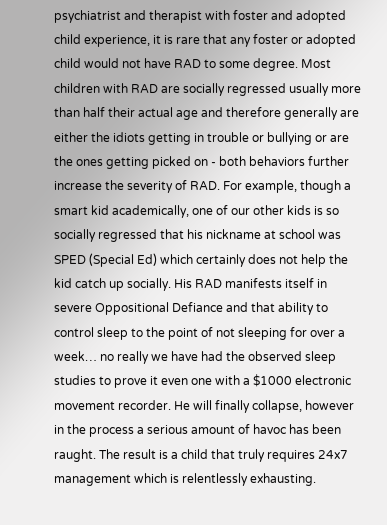psychiatrist and therapist with foster and adopted child experience, it is rare that any foster or adopted child would not have RAD to some degree. Most children with RAD are socially regressed usually more than half their actual age and therefore generally are either the idiots getting in trouble or bullying or are the ones getting picked on - both behaviors further increase the severity of RAD. For example, though a smart kid academically, one of our other kids is so socially regressed that his nickname at school was SPED (Special Ed) which certainly does not help the kid catch up socially. His RAD manifests itself in severe Oppositional Defiance and that ability to control sleep to the point of not sleeping for over a week… no really we have had the observed sleep studies to prove it even one with a $1000 electronic movement recorder. He will finally collapse, however in the process a serious amount of havoc has been raught. The result is a child that truly requires 24x7 management which is relentlessly exhausting.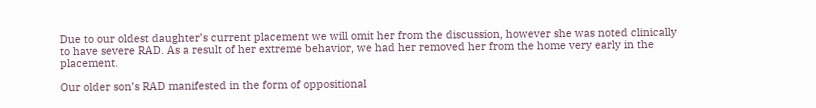Due to our oldest daughter’s current placement we will omit her from the discussion, however she was noted clinically to have severe RAD. As a result of her extreme behavior, we had her removed her from the home very early in the placement.

Our older son’s RAD manifested in the form of oppositional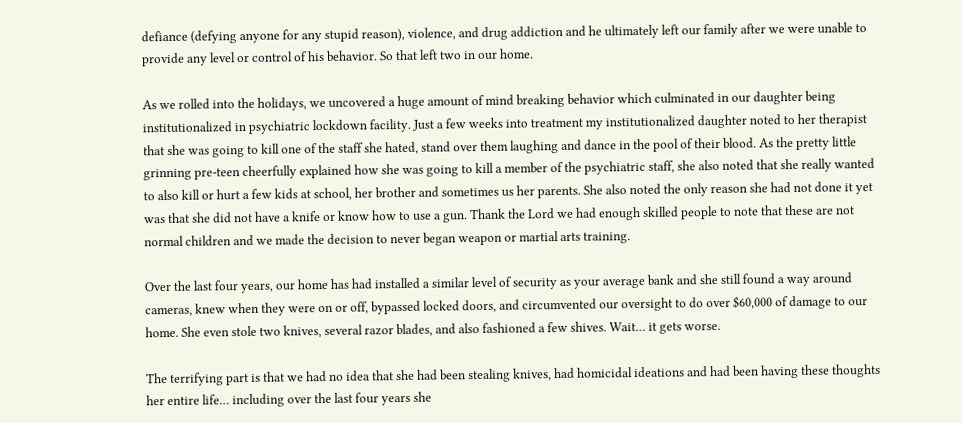defiance (defying anyone for any stupid reason), violence, and drug addiction and he ultimately left our family after we were unable to provide any level or control of his behavior. So that left two in our home.

As we rolled into the holidays, we uncovered a huge amount of mind breaking behavior which culminated in our daughter being institutionalized in psychiatric lockdown facility. Just a few weeks into treatment my institutionalized daughter noted to her therapist that she was going to kill one of the staff she hated, stand over them laughing and dance in the pool of their blood. As the pretty little grinning pre-teen cheerfully explained how she was going to kill a member of the psychiatric staff, she also noted that she really wanted to also kill or hurt a few kids at school, her brother and sometimes us her parents. She also noted the only reason she had not done it yet was that she did not have a knife or know how to use a gun. Thank the Lord we had enough skilled people to note that these are not normal children and we made the decision to never began weapon or martial arts training.

Over the last four years, our home has had installed a similar level of security as your average bank and she still found a way around cameras, knew when they were on or off, bypassed locked doors, and circumvented our oversight to do over $60,000 of damage to our home. She even stole two knives, several razor blades, and also fashioned a few shives. Wait… it gets worse.

The terrifying part is that we had no idea that she had been stealing knives, had homicidal ideations and had been having these thoughts her entire life… including over the last four years she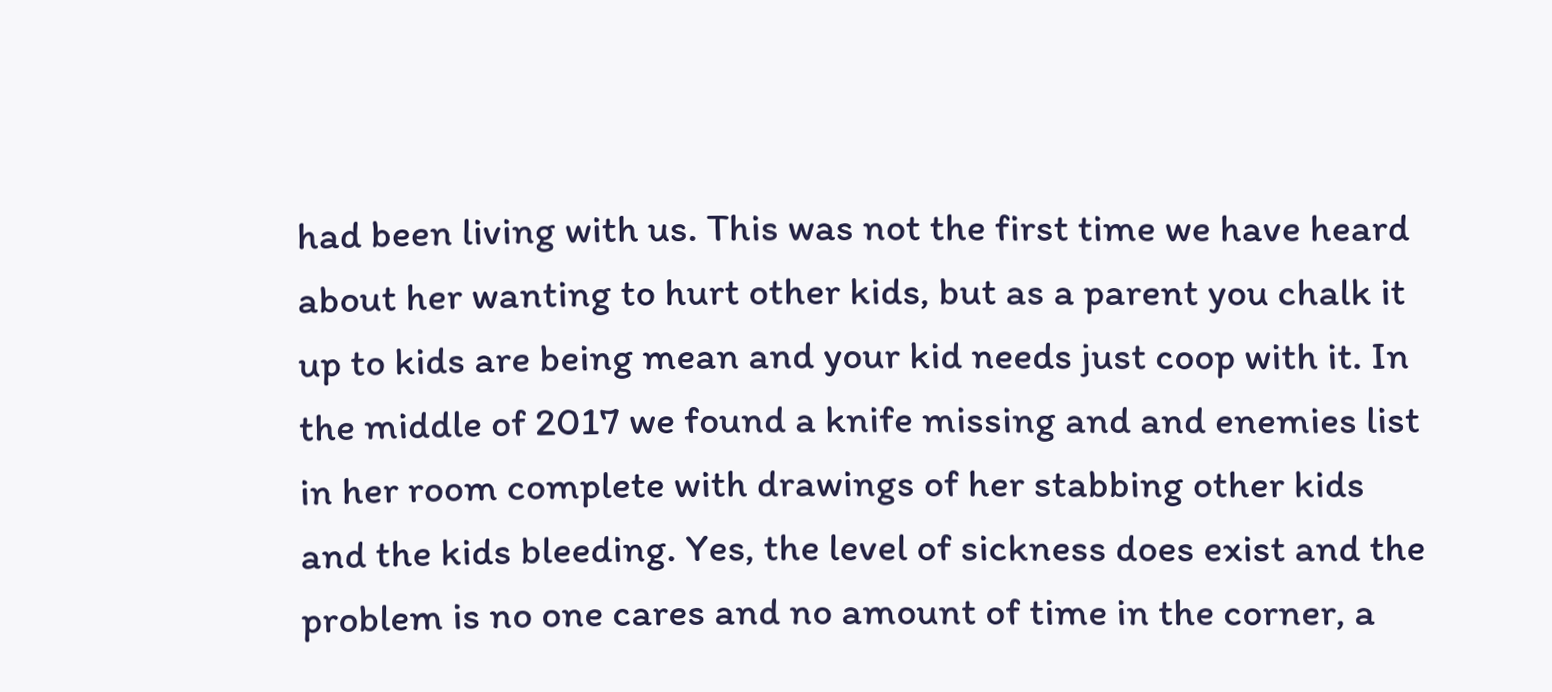had been living with us. This was not the first time we have heard about her wanting to hurt other kids, but as a parent you chalk it up to kids are being mean and your kid needs just coop with it. In the middle of 2017 we found a knife missing and and enemies list in her room complete with drawings of her stabbing other kids and the kids bleeding. Yes, the level of sickness does exist and the problem is no one cares and no amount of time in the corner, a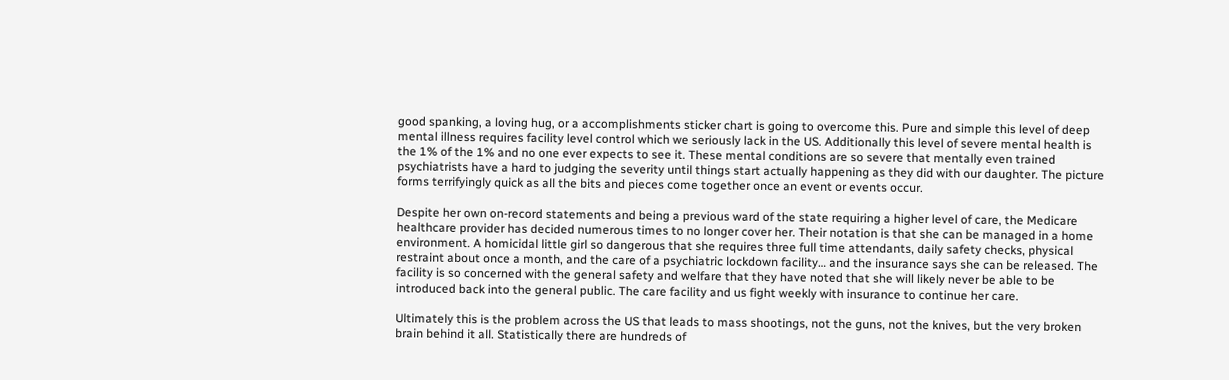good spanking, a loving hug, or a accomplishments sticker chart is going to overcome this. Pure and simple this level of deep mental illness requires facility level control which we seriously lack in the US. Additionally this level of severe mental health is the 1% of the 1% and no one ever expects to see it. These mental conditions are so severe that mentally even trained psychiatrists have a hard to judging the severity until things start actually happening as they did with our daughter. The picture forms terrifyingly quick as all the bits and pieces come together once an event or events occur.

Despite her own on-record statements and being a previous ward of the state requiring a higher level of care, the Medicare healthcare provider has decided numerous times to no longer cover her. Their notation is that she can be managed in a home environment. A homicidal little girl so dangerous that she requires three full time attendants, daily safety checks, physical restraint about once a month, and the care of a psychiatric lockdown facility… and the insurance says she can be released. The facility is so concerned with the general safety and welfare that they have noted that she will likely never be able to be introduced back into the general public. The care facility and us fight weekly with insurance to continue her care.

Ultimately this is the problem across the US that leads to mass shootings, not the guns, not the knives, but the very broken brain behind it all. Statistically there are hundreds of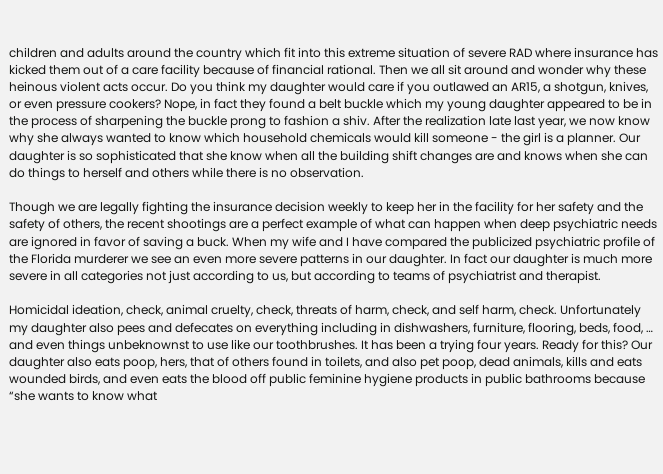children and adults around the country which fit into this extreme situation of severe RAD where insurance has kicked them out of a care facility because of financial rational. Then we all sit around and wonder why these heinous violent acts occur. Do you think my daughter would care if you outlawed an AR15, a shotgun, knives, or even pressure cookers? Nope, in fact they found a belt buckle which my young daughter appeared to be in the process of sharpening the buckle prong to fashion a shiv. After the realization late last year, we now know why she always wanted to know which household chemicals would kill someone - the girl is a planner. Our daughter is so sophisticated that she know when all the building shift changes are and knows when she can do things to herself and others while there is no observation.

Though we are legally fighting the insurance decision weekly to keep her in the facility for her safety and the safety of others, the recent shootings are a perfect example of what can happen when deep psychiatric needs are ignored in favor of saving a buck. When my wife and I have compared the publicized psychiatric profile of the Florida murderer we see an even more severe patterns in our daughter. In fact our daughter is much more severe in all categories not just according to us, but according to teams of psychiatrist and therapist.

Homicidal ideation, check, animal cruelty, check, threats of harm, check, and self harm, check. Unfortunately my daughter also pees and defecates on everything including in dishwashers, furniture, flooring, beds, food, … and even things unbeknownst to use like our toothbrushes. It has been a trying four years. Ready for this? Our daughter also eats poop, hers, that of others found in toilets, and also pet poop, dead animals, kills and eats wounded birds, and even eats the blood off public feminine hygiene products in public bathrooms because “she wants to know what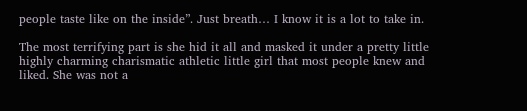people taste like on the inside”. Just breath… I know it is a lot to take in.

The most terrifying part is she hid it all and masked it under a pretty little highly charming charismatic athletic little girl that most people knew and liked. She was not a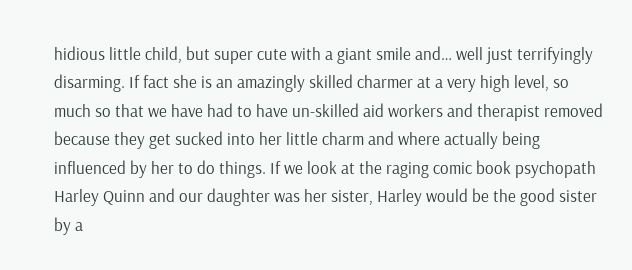hidious little child, but super cute with a giant smile and… well just terrifyingly disarming. If fact she is an amazingly skilled charmer at a very high level, so much so that we have had to have un-skilled aid workers and therapist removed because they get sucked into her little charm and where actually being influenced by her to do things. If we look at the raging comic book psychopath Harley Quinn and our daughter was her sister, Harley would be the good sister by a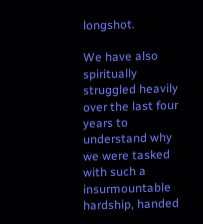longshot.

We have also spiritually struggled heavily over the last four years to understand why we were tasked with such a insurmountable hardship, handed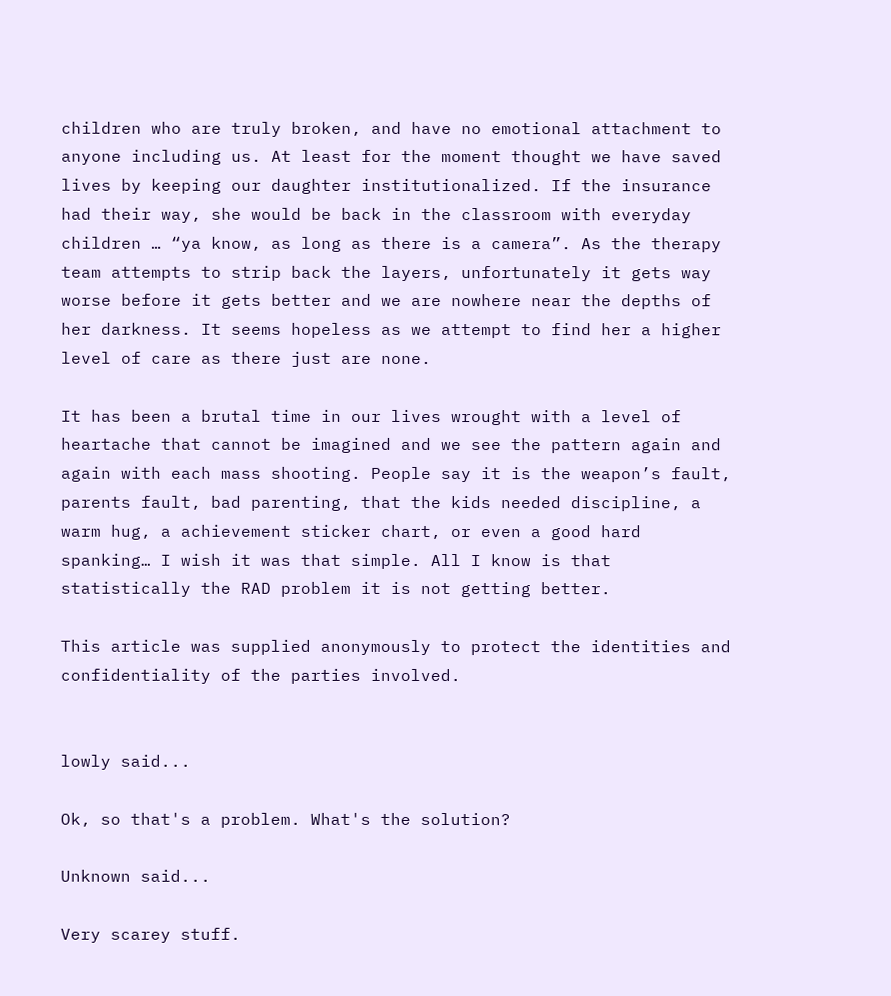children who are truly broken, and have no emotional attachment to anyone including us. At least for the moment thought we have saved lives by keeping our daughter institutionalized. If the insurance had their way, she would be back in the classroom with everyday children … “ya know, as long as there is a camera”. As the therapy team attempts to strip back the layers, unfortunately it gets way worse before it gets better and we are nowhere near the depths of her darkness. It seems hopeless as we attempt to find her a higher level of care as there just are none.

It has been a brutal time in our lives wrought with a level of heartache that cannot be imagined and we see the pattern again and again with each mass shooting. People say it is the weapon’s fault, parents fault, bad parenting, that the kids needed discipline, a warm hug, a achievement sticker chart, or even a good hard spanking… I wish it was that simple. All I know is that statistically the RAD problem it is not getting better.

This article was supplied anonymously to protect the identities and confidentiality of the parties involved.


lowly said...

Ok, so that's a problem. What's the solution?

Unknown said...

Very scarey stuff.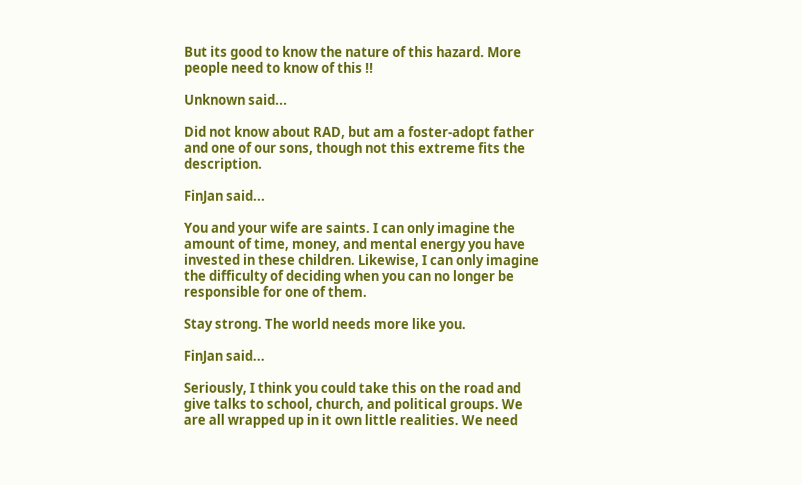But its good to know the nature of this hazard. More people need to know of this !!

Unknown said...

Did not know about RAD, but am a foster-adopt father and one of our sons, though not this extreme fits the description.

FinJan said...

You and your wife are saints. I can only imagine the amount of time, money, and mental energy you have invested in these children. Likewise, I can only imagine the difficulty of deciding when you can no longer be responsible for one of them.

Stay strong. The world needs more like you.

FinJan said...

Seriously, I think you could take this on the road and give talks to school, church, and political groups. We are all wrapped up in it own little realities. We need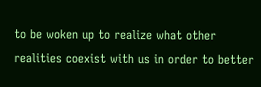to be woken up to realize what other realities coexist with us in order to better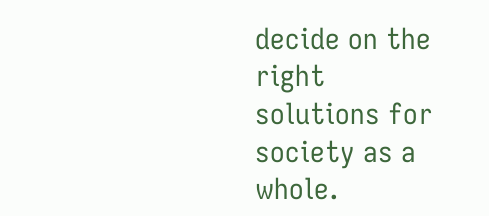decide on the right solutions for society as a whole.